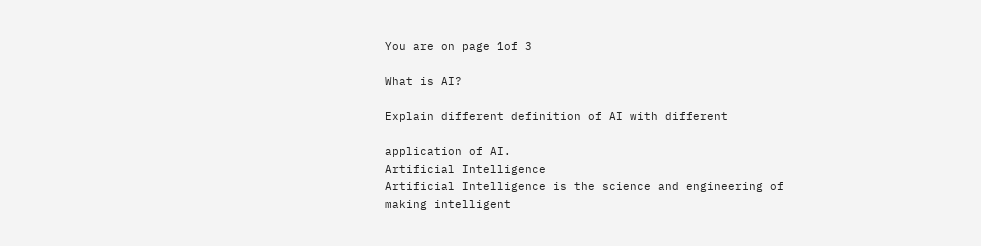You are on page 1of 3

What is AI?

Explain different definition of AI with different

application of AI.
Artificial Intelligence
Artificial Intelligence is the science and engineering of making intelligent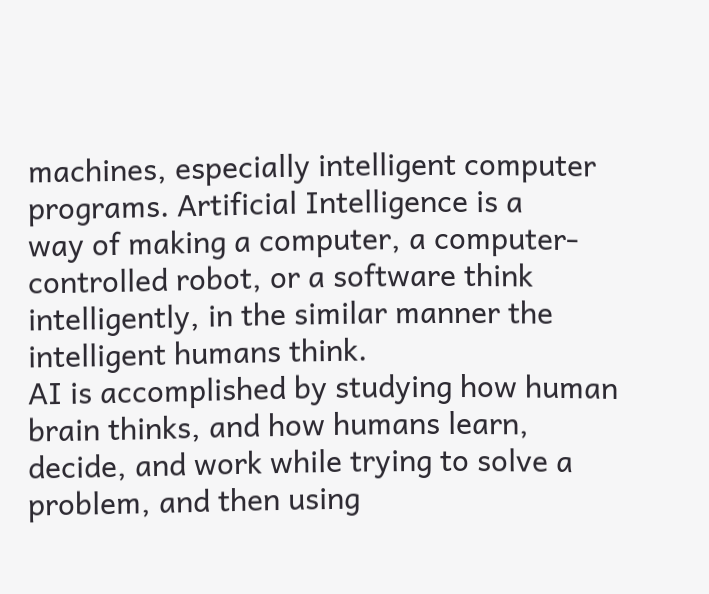machines, especially intelligent computer programs. Artificial Intelligence is a
way of making a computer, a computer-controlled robot, or a software think
intelligently, in the similar manner the intelligent humans think.
AI is accomplished by studying how human brain thinks, and how humans learn,
decide, and work while trying to solve a problem, and then using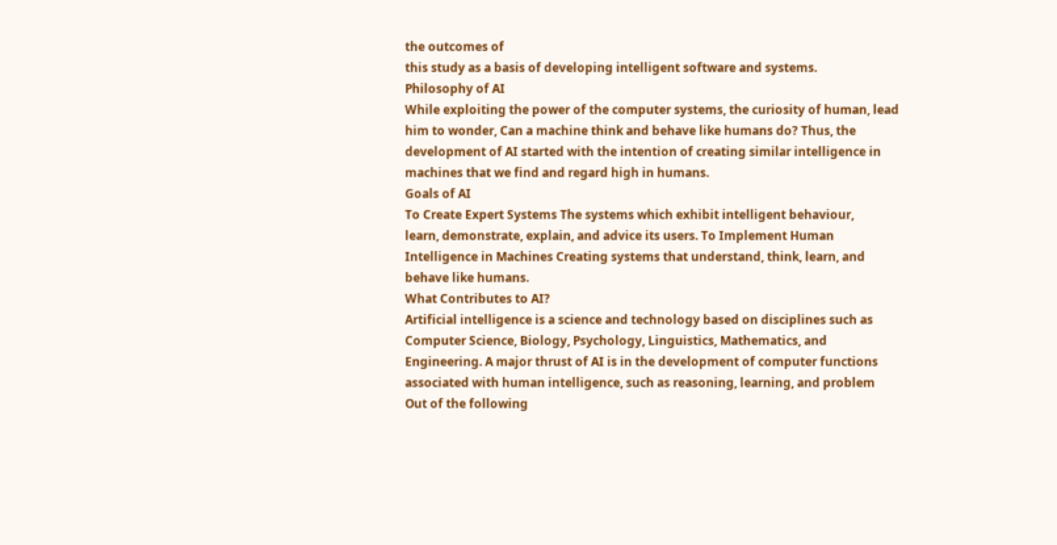the outcomes of
this study as a basis of developing intelligent software and systems.
Philosophy of AI
While exploiting the power of the computer systems, the curiosity of human, lead
him to wonder, Can a machine think and behave like humans do? Thus, the
development of AI started with the intention of creating similar intelligence in
machines that we find and regard high in humans.
Goals of AI
To Create Expert Systems The systems which exhibit intelligent behaviour,
learn, demonstrate, explain, and advice its users. To Implement Human
Intelligence in Machines Creating systems that understand, think, learn, and
behave like humans.
What Contributes to AI?
Artificial intelligence is a science and technology based on disciplines such as
Computer Science, Biology, Psychology, Linguistics, Mathematics, and
Engineering. A major thrust of AI is in the development of computer functions
associated with human intelligence, such as reasoning, learning, and problem
Out of the following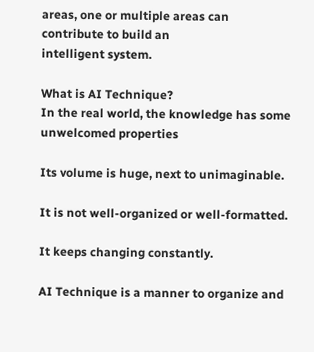areas, one or multiple areas can contribute to build an
intelligent system.

What is AI Technique?
In the real world, the knowledge has some unwelcomed properties

Its volume is huge, next to unimaginable.

It is not well-organized or well-formatted.

It keeps changing constantly.

AI Technique is a manner to organize and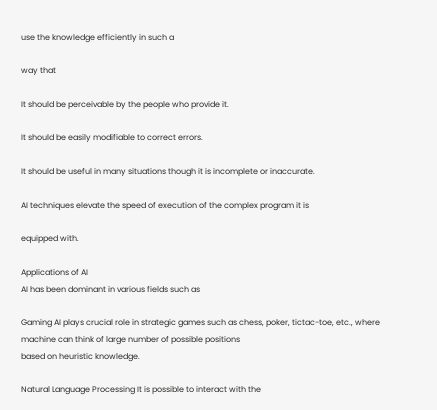use the knowledge efficiently in such a

way that

It should be perceivable by the people who provide it.

It should be easily modifiable to correct errors.

It should be useful in many situations though it is incomplete or inaccurate.

AI techniques elevate the speed of execution of the complex program it is

equipped with.

Applications of AI
AI has been dominant in various fields such as

Gaming AI plays crucial role in strategic games such as chess, poker, tictac-toe, etc., where machine can think of large number of possible positions
based on heuristic knowledge.

Natural Language Processing It is possible to interact with the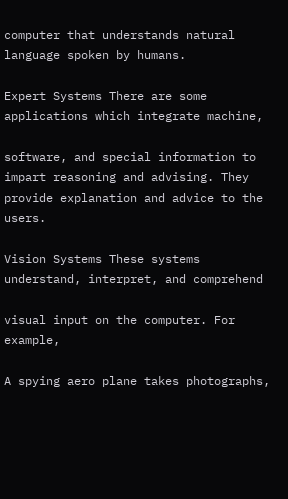computer that understands natural language spoken by humans.

Expert Systems There are some applications which integrate machine,

software, and special information to impart reasoning and advising. They
provide explanation and advice to the users.

Vision Systems These systems understand, interpret, and comprehend

visual input on the computer. For example,

A spying aero plane takes photographs,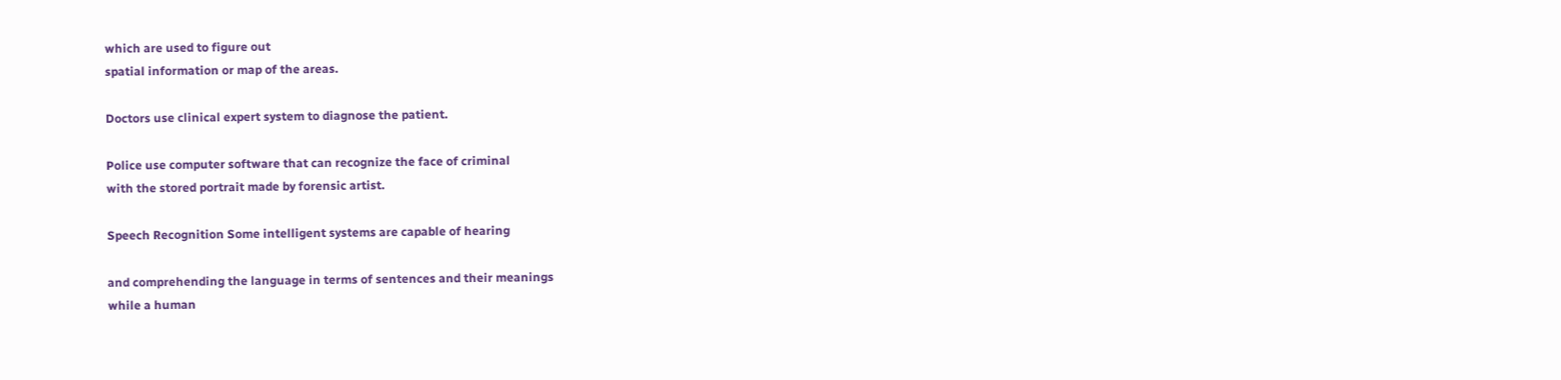which are used to figure out
spatial information or map of the areas.

Doctors use clinical expert system to diagnose the patient.

Police use computer software that can recognize the face of criminal
with the stored portrait made by forensic artist.

Speech Recognition Some intelligent systems are capable of hearing

and comprehending the language in terms of sentences and their meanings
while a human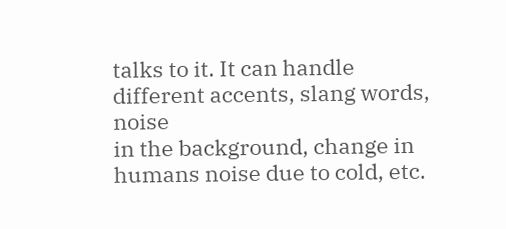talks to it. It can handle different accents, slang words, noise
in the background, change in humans noise due to cold, etc.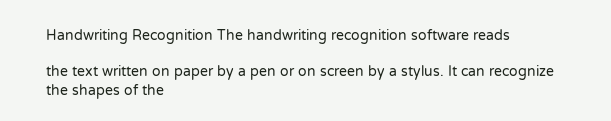Handwriting Recognition The handwriting recognition software reads

the text written on paper by a pen or on screen by a stylus. It can recognize
the shapes of the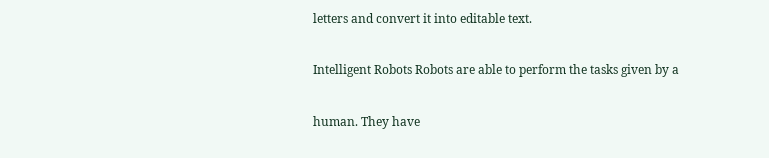letters and convert it into editable text.

Intelligent Robots Robots are able to perform the tasks given by a

human. They have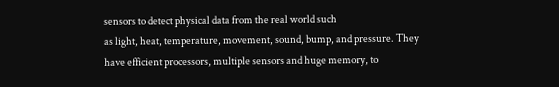sensors to detect physical data from the real world such
as light, heat, temperature, movement, sound, bump, and pressure. They
have efficient processors, multiple sensors and huge memory, to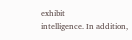exhibit
intelligence. In addition,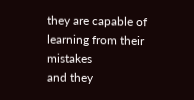they are capable of learning from their mistakes
and they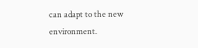can adapt to the new environment.